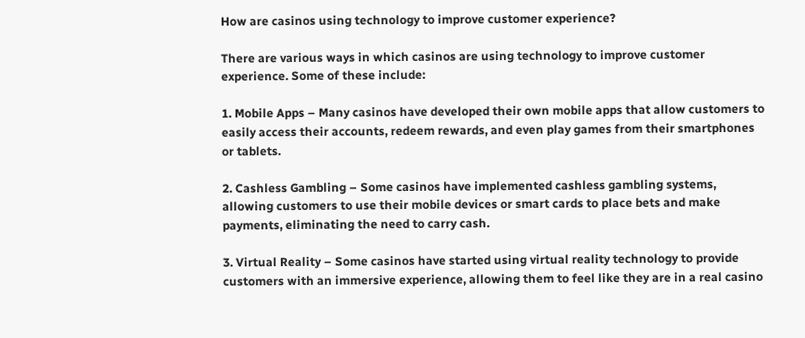How are casinos using technology to improve customer experience?

There are various ways in which casinos are using technology to improve customer experience. Some of these include:

1. Mobile Apps – Many casinos have developed their own mobile apps that allow customers to easily access their accounts, redeem rewards, and even play games from their smartphones or tablets.

2. Cashless Gambling – Some casinos have implemented cashless gambling systems, allowing customers to use their mobile devices or smart cards to place bets and make payments, eliminating the need to carry cash.

3. Virtual Reality – Some casinos have started using virtual reality technology to provide customers with an immersive experience, allowing them to feel like they are in a real casino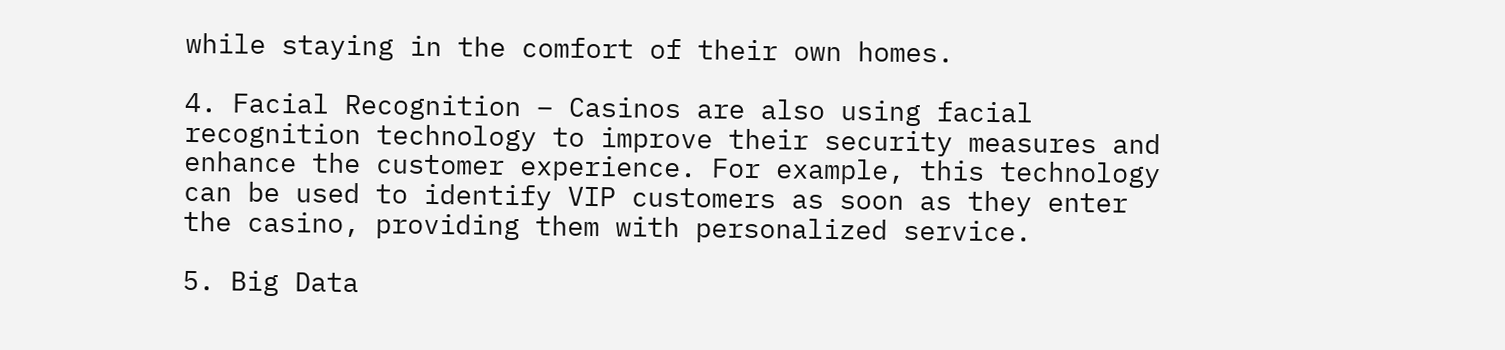while staying in the comfort of their own homes.

4. Facial Recognition – Casinos are also using facial recognition technology to improve their security measures and enhance the customer experience. For example, this technology can be used to identify VIP customers as soon as they enter the casino, providing them with personalized service.

5. Big Data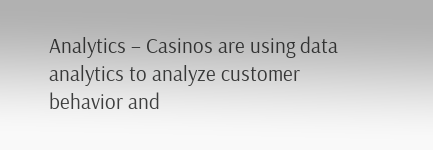Analytics – Casinos are using data analytics to analyze customer behavior and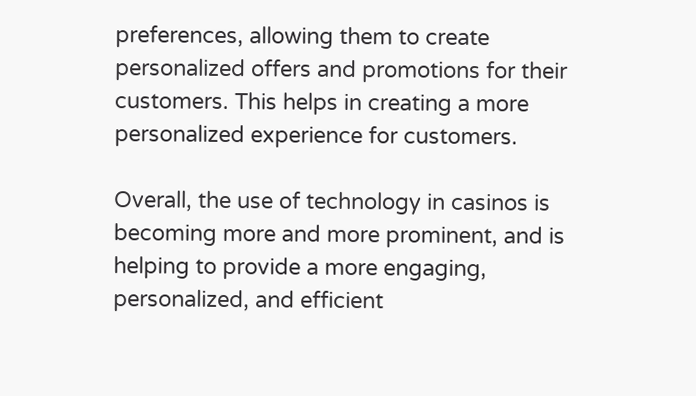preferences, allowing them to create personalized offers and promotions for their customers. This helps in creating a more personalized experience for customers.

Overall, the use of technology in casinos is becoming more and more prominent, and is helping to provide a more engaging, personalized, and efficient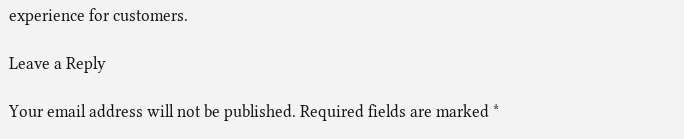experience for customers.

Leave a Reply

Your email address will not be published. Required fields are marked *